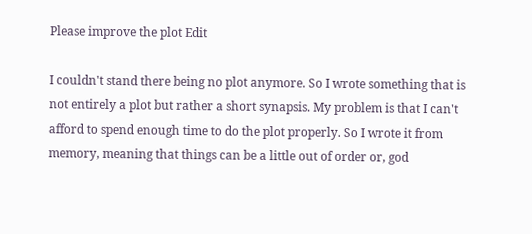Please improve the plot Edit

I couldn't stand there being no plot anymore. So I wrote something that is not entirely a plot but rather a short synapsis. My problem is that I can't afford to spend enough time to do the plot properly. So I wrote it from memory, meaning that things can be a little out of order or, god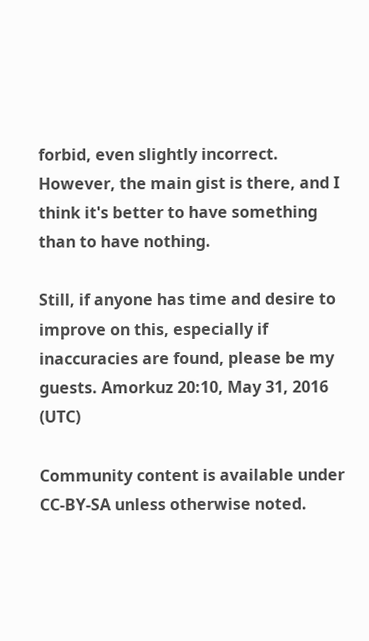forbid, even slightly incorrect. However, the main gist is there, and I think it's better to have something than to have nothing.

Still, if anyone has time and desire to improve on this, especially if inaccuracies are found, please be my guests. Amorkuz 20:10, May 31, 2016 (UTC)

Community content is available under CC-BY-SA unless otherwise noted.